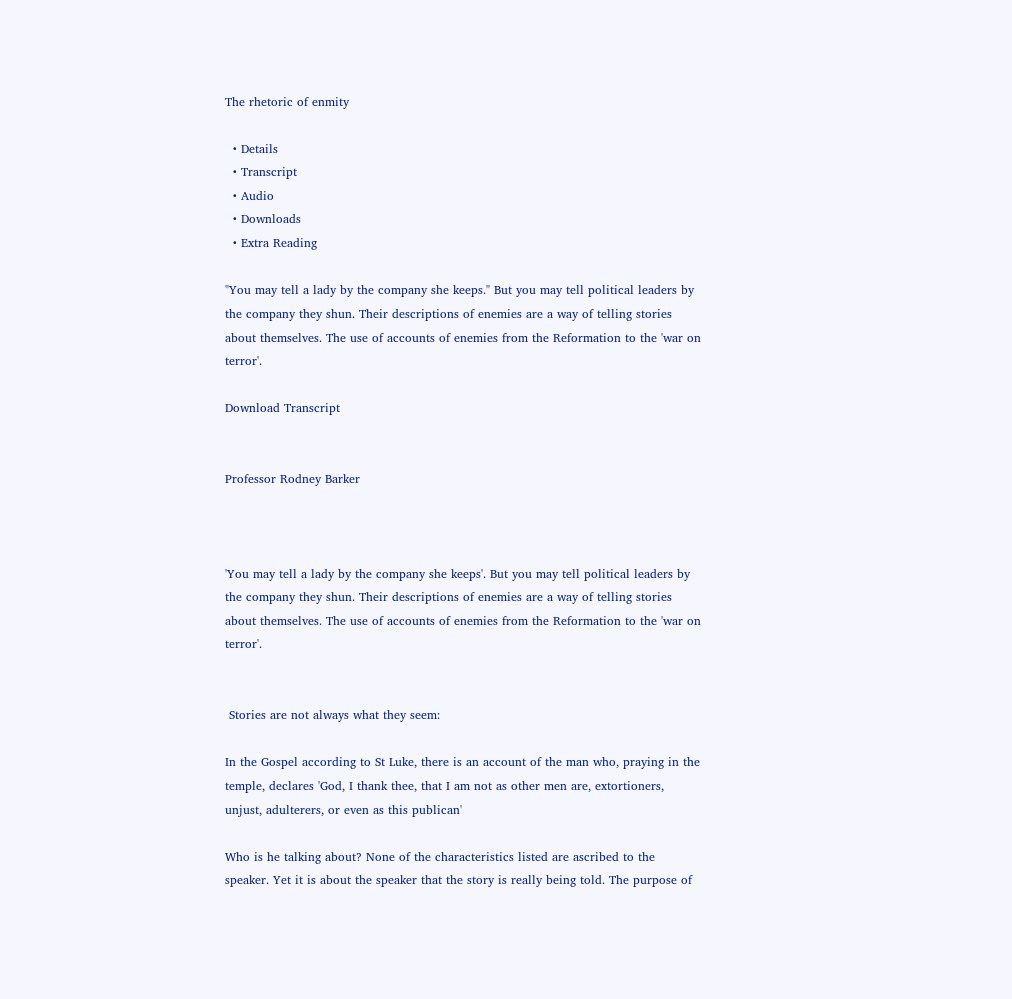The rhetoric of enmity

  • Details
  • Transcript
  • Audio
  • Downloads
  • Extra Reading

"You may tell a lady by the company she keeps." But you may tell political leaders by the company they shun. Their descriptions of enemies are a way of telling stories about themselves. The use of accounts of enemies from the Reformation to the 'war on terror'.

Download Transcript


Professor Rodney Barker



'You may tell a lady by the company she keeps'. But you may tell political leaders by the company they shun. Their descriptions of enemies are a way of telling stories about themselves. The use of accounts of enemies from the Reformation to the 'war on terror'.


 Stories are not always what they seem:

In the Gospel according to St Luke, there is an account of the man who, praying in the temple, declares 'God, I thank thee, that I am not as other men are, extortioners, unjust, adulterers, or even as this publican'

Who is he talking about? None of the characteristics listed are ascribed to the speaker. Yet it is about the speaker that the story is really being told. The purpose of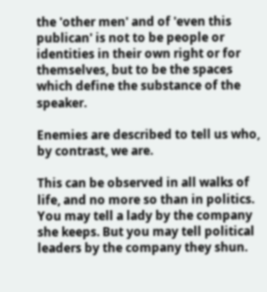the 'other men' and of 'even this publican' is not to be people or identities in their own right or for themselves, but to be the spaces which define the substance of the speaker.

Enemies are described to tell us who, by contrast, we are.

This can be observed in all walks of life, and no more so than in politics. You may tell a lady by the company she keeps. But you may tell political leaders by the company they shun.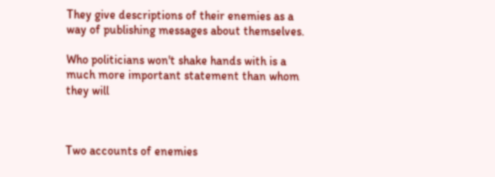They give descriptions of their enemies as a way of publishing messages about themselves.

Who politicians won't shake hands with is a much more important statement than whom they will



Two accounts of enemies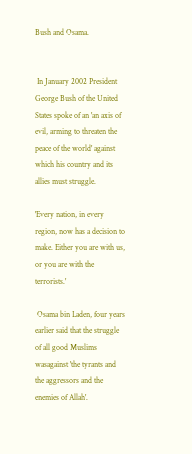Bush and Osama.


 In January 2002 President George Bush of the United States spoke of an 'an axis of evil, arming to threaten the peace of the world' against which his country and its allies must struggle.

'Every nation, in every region, now has a decision to make. Either you are with us, or you are with the terrorists.'

 Osama bin Laden, four years earlier said that the struggle of all good Muslims wasagainst 'the tyrants and the aggressors and the enemies of Allah'.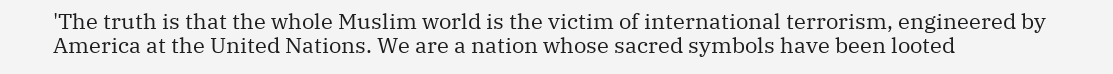'The truth is that the whole Muslim world is the victim of international terrorism, engineered by America at the United Nations. We are a nation whose sacred symbols have been looted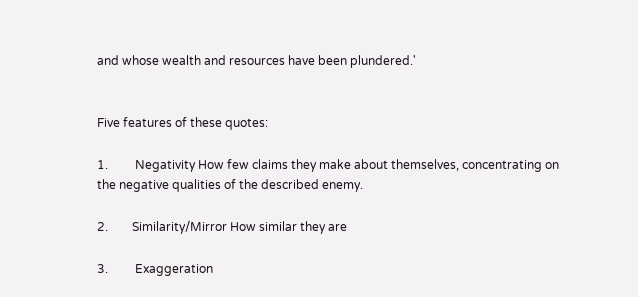and whose wealth and resources have been plundered.'


Five features of these quotes:

1.         Negativity How few claims they make about themselves, concentrating on the negative qualities of the described enemy.

2.        Similarity/Mirror How similar they are

3.         Exaggeration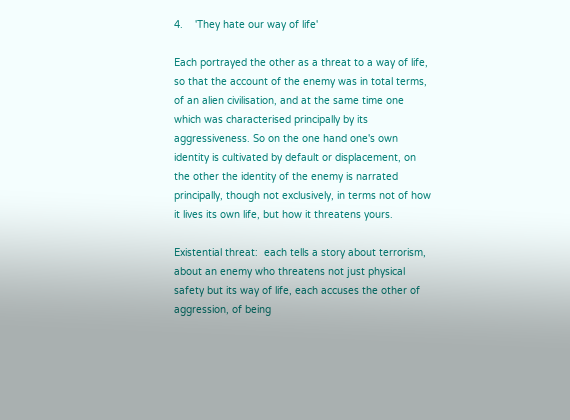4.    'They hate our way of life'

Each portrayed the other as a threat to a way of life, so that the account of the enemy was in total terms, of an alien civilisation, and at the same time one which was characterised principally by its aggressiveness. So on the one hand one's own identity is cultivated by default or displacement, on the other the identity of the enemy is narrated principally, though not exclusively, in terms not of how it lives its own life, but how it threatens yours.

Existential threat:  each tells a story about terrorism, about an enemy who threatens not just physical safety but its way of life, each accuses the other of aggression, of being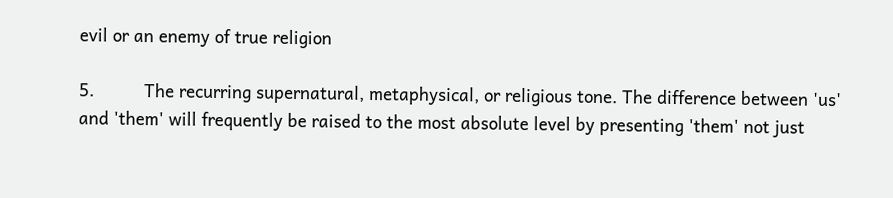evil or an enemy of true religion

5.          The recurring supernatural, metaphysical, or religious tone. The difference between 'us' and 'them' will frequently be raised to the most absolute level by presenting 'them' not just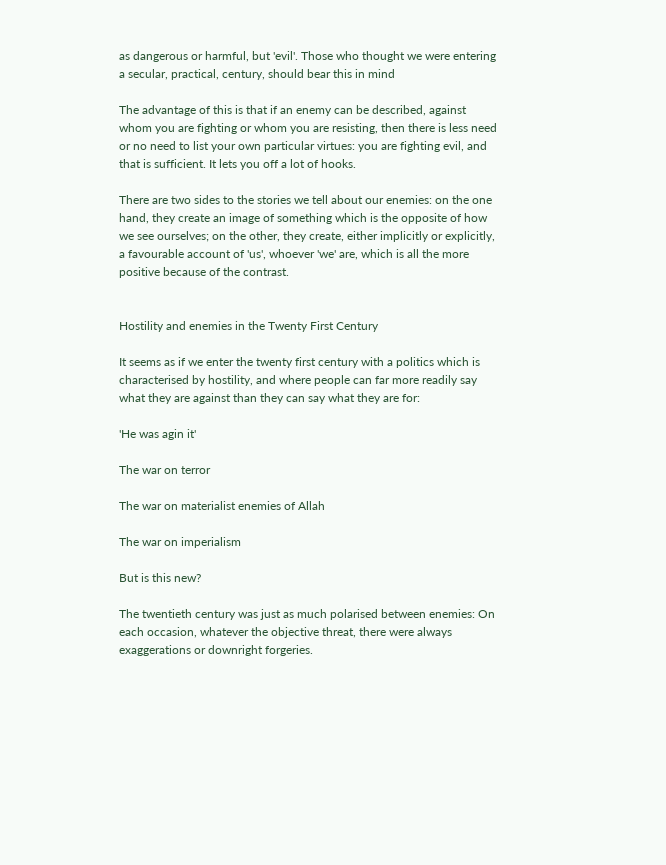as dangerous or harmful, but 'evil'. Those who thought we were entering a secular, practical, century, should bear this in mind

The advantage of this is that if an enemy can be described, against whom you are fighting or whom you are resisting, then there is less need or no need to list your own particular virtues: you are fighting evil, and that is sufficient. It lets you off a lot of hooks.

There are two sides to the stories we tell about our enemies: on the one hand, they create an image of something which is the opposite of how we see ourselves; on the other, they create, either implicitly or explicitly, a favourable account of 'us', whoever 'we' are, which is all the more positive because of the contrast.


Hostility and enemies in the Twenty First Century

It seems as if we enter the twenty first century with a politics which is characterised by hostility, and where people can far more readily say what they are against than they can say what they are for:

'He was agin it'

The war on terror

The war on materialist enemies of Allah

The war on imperialism

But is this new?

The twentieth century was just as much polarised between enemies: On each occasion, whatever the objective threat, there were always exaggerations or downright forgeries.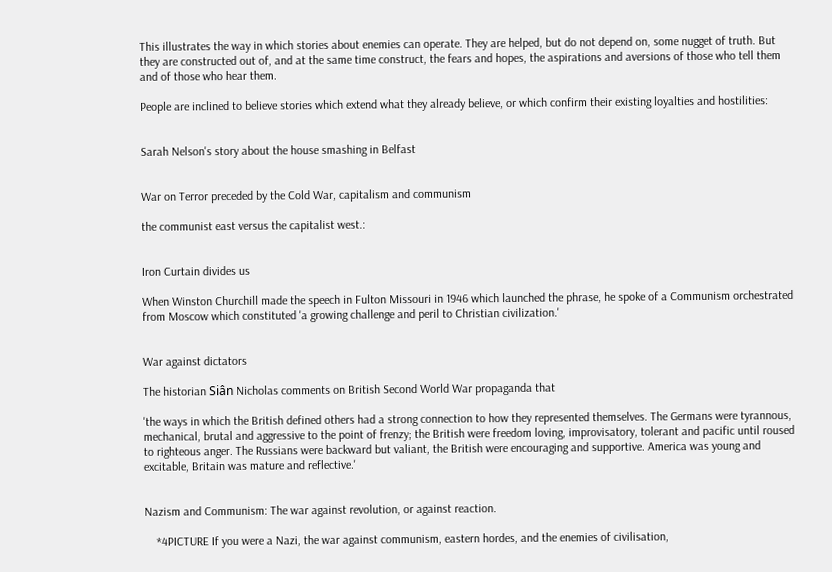This illustrates the way in which stories about enemies can operate. They are helped, but do not depend on, some nugget of truth. But they are constructed out of, and at the same time construct, the fears and hopes, the aspirations and aversions of those who tell them and of those who hear them.

People are inclined to believe stories which extend what they already believe, or which confirm their existing loyalties and hostilities:


Sarah Nelson's story about the house smashing in Belfast


War on Terror preceded by the Cold War, capitalism and communism

the communist east versus the capitalist west.:


Iron Curtain divides us

When Winston Churchill made the speech in Fulton Missouri in 1946 which launched the phrase, he spoke of a Communism orchestrated from Moscow which constituted 'a growing challenge and peril to Christian civilization.'


War against dictators

The historian Siân Nicholas comments on British Second World War propaganda that

'the ways in which the British defined others had a strong connection to how they represented themselves. The Germans were tyrannous, mechanical, brutal and aggressive to the point of frenzy; the British were freedom loving, improvisatory, tolerant and pacific until roused to righteous anger. The Russians were backward but valiant, the British were encouraging and supportive. America was young and excitable, Britain was mature and reflective.'


Nazism and Communism: The war against revolution, or against reaction.

    *4PICTURE If you were a Nazi, the war against communism, eastern hordes, and the enemies of civilisation,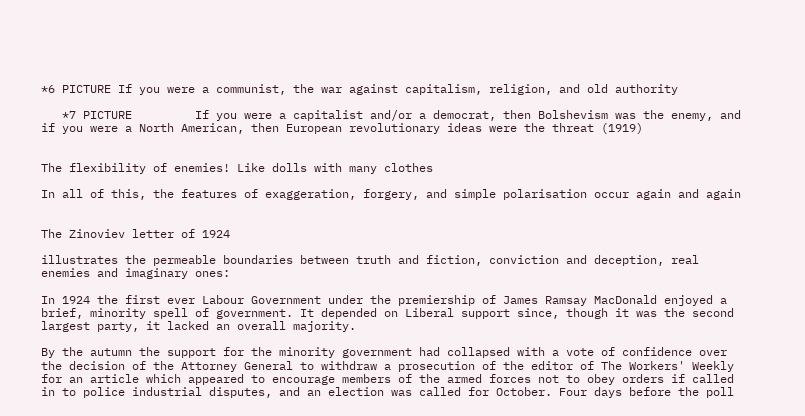*6 PICTURE If you were a communist, the war against capitalism, religion, and old authority

   *7 PICTURE         If you were a capitalist and/or a democrat, then Bolshevism was the enemy, and if you were a North American, then European revolutionary ideas were the threat (1919)


The flexibility of enemies! Like dolls with many clothes

In all of this, the features of exaggeration, forgery, and simple polarisation occur again and again


The Zinoviev letter of 1924

illustrates the permeable boundaries between truth and fiction, conviction and deception, real enemies and imaginary ones:

In 1924 the first ever Labour Government under the premiership of James Ramsay MacDonald enjoyed a brief, minority spell of government. It depended on Liberal support since, though it was the second largest party, it lacked an overall majority.

By the autumn the support for the minority government had collapsed with a vote of confidence over the decision of the Attorney General to withdraw a prosecution of the editor of The Workers' Weekly for an article which appeared to encourage members of the armed forces not to obey orders if called in to police industrial disputes, and an election was called for October. Four days before the poll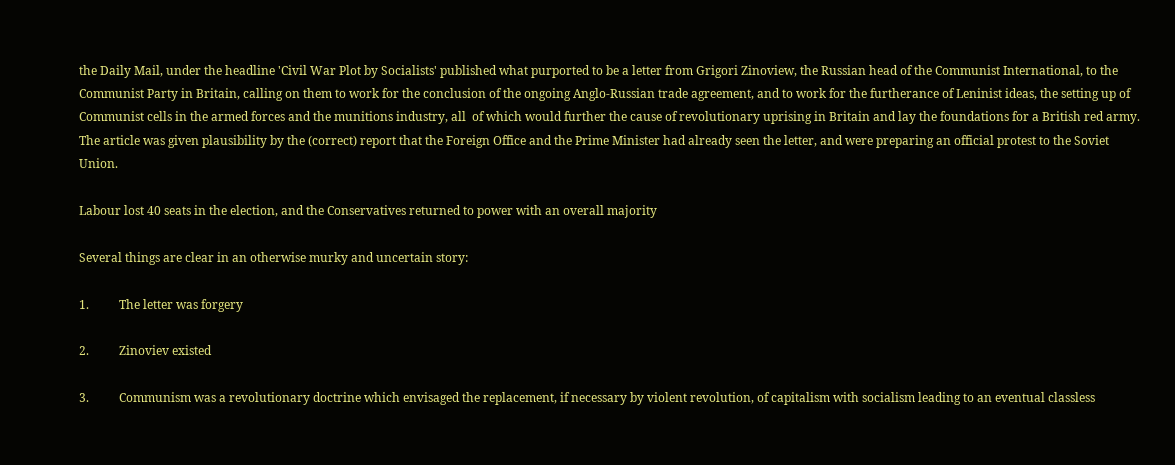the Daily Mail, under the headline 'Civil War Plot by Socialists' published what purported to be a letter from Grigori Zinoview, the Russian head of the Communist International, to the Communist Party in Britain, calling on them to work for the conclusion of the ongoing Anglo-Russian trade agreement, and to work for the furtherance of Leninist ideas, the setting up of Communist cells in the armed forces and the munitions industry, all  of which would further the cause of revolutionary uprising in Britain and lay the foundations for a British red army. The article was given plausibility by the (correct) report that the Foreign Office and the Prime Minister had already seen the letter, and were preparing an official protest to the Soviet Union.

Labour lost 40 seats in the election, and the Conservatives returned to power with an overall majority

Several things are clear in an otherwise murky and uncertain story:

1.          The letter was forgery

2.          Zinoviev existed

3.          Communism was a revolutionary doctrine which envisaged the replacement, if necessary by violent revolution, of capitalism with socialism leading to an eventual classless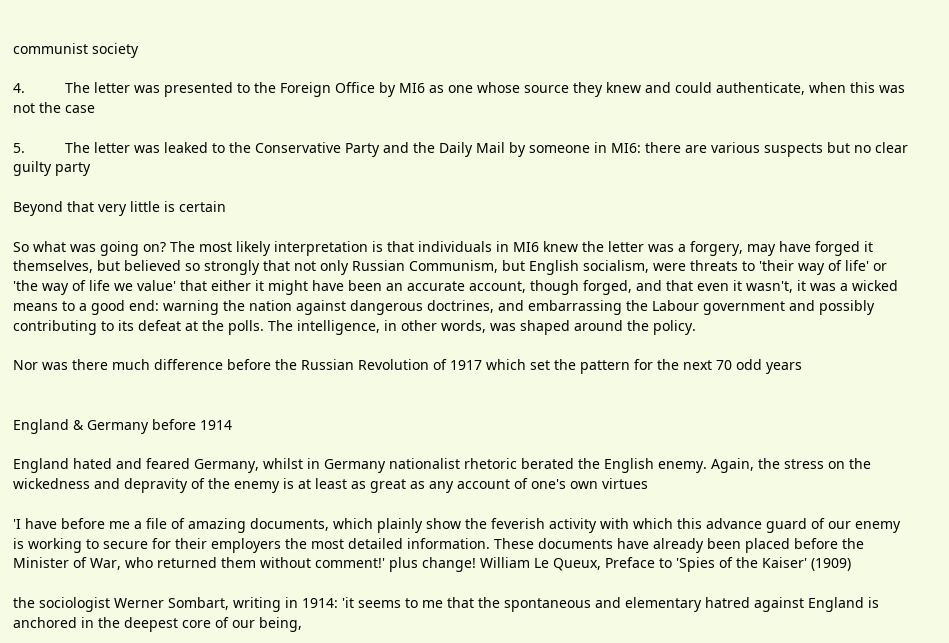communist society

4.          The letter was presented to the Foreign Office by MI6 as one whose source they knew and could authenticate, when this was not the case

5.          The letter was leaked to the Conservative Party and the Daily Mail by someone in MI6: there are various suspects but no clear guilty party

Beyond that very little is certain

So what was going on? The most likely interpretation is that individuals in MI6 knew the letter was a forgery, may have forged it themselves, but believed so strongly that not only Russian Communism, but English socialism, were threats to 'their way of life' or 'the way of life we value' that either it might have been an accurate account, though forged, and that even it wasn't, it was a wicked means to a good end: warning the nation against dangerous doctrines, and embarrassing the Labour government and possibly contributing to its defeat at the polls. The intelligence, in other words, was shaped around the policy.

Nor was there much difference before the Russian Revolution of 1917 which set the pattern for the next 70 odd years


England & Germany before 1914

England hated and feared Germany, whilst in Germany nationalist rhetoric berated the English enemy. Again, the stress on the wickedness and depravity of the enemy is at least as great as any account of one's own virtues

'I have before me a file of amazing documents, which plainly show the feverish activity with which this advance guard of our enemy is working to secure for their employers the most detailed information. These documents have already been placed before the Minister of War, who returned them without comment!' plus change! William Le Queux, Preface to 'Spies of the Kaiser' (1909)

the sociologist Werner Sombart, writing in 1914: 'it seems to me that the spontaneous and elementary hatred against England is anchored in the deepest core of our being,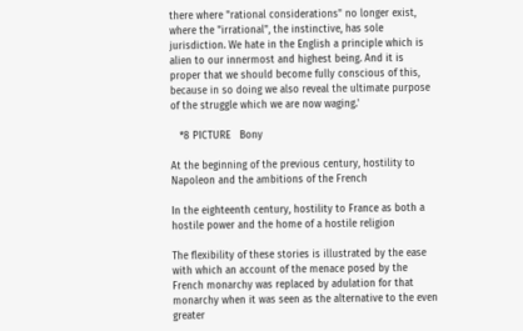there where "rational considerations" no longer exist, where the "irrational", the instinctive, has sole jurisdiction. We hate in the English a principle which is alien to our innermost and highest being. And it is proper that we should become fully conscious of this, because in so doing we also reveal the ultimate purpose of the struggle which we are now waging.'

   *8 PICTURE   Bony

At the beginning of the previous century, hostility to Napoleon and the ambitions of the French

In the eighteenth century, hostility to France as both a hostile power and the home of a hostile religion

The flexibility of these stories is illustrated by the ease with which an account of the menace posed by the French monarchy was replaced by adulation for that monarchy when it was seen as the alternative to the even greater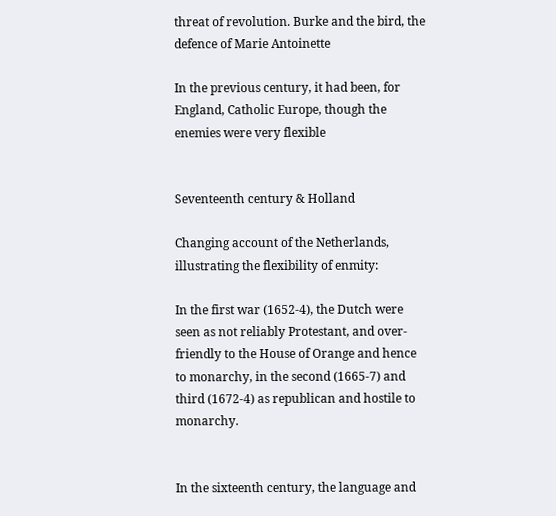threat of revolution. Burke and the bird, the defence of Marie Antoinette

In the previous century, it had been, for England, Catholic Europe, though the enemies were very flexible


Seventeenth century & Holland

Changing account of the Netherlands, illustrating the flexibility of enmity:

In the first war (1652-4), the Dutch were seen as not reliably Protestant, and over-friendly to the House of Orange and hence to monarchy, in the second (1665-7) and third (1672-4) as republican and hostile to monarchy.


In the sixteenth century, the language and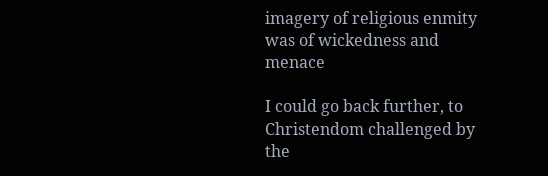imagery of religious enmity was of wickedness and menace

I could go back further, to Christendom challenged by the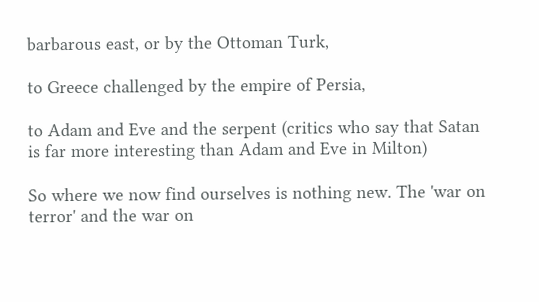barbarous east, or by the Ottoman Turk,

to Greece challenged by the empire of Persia,

to Adam and Eve and the serpent (critics who say that Satan is far more interesting than Adam and Eve in Milton)

So where we now find ourselves is nothing new. The 'war on terror' and the war on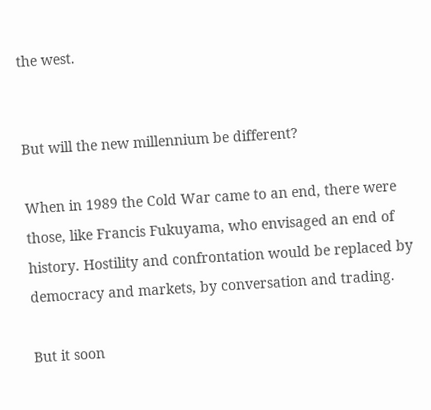the west.


But will the new millennium be different?

When in 1989 the Cold War came to an end, there were those, like Francis Fukuyama, who envisaged an end of history. Hostility and confrontation would be replaced by democracy and markets, by conversation and trading.

But it soon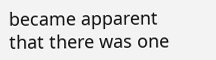became apparent that there was one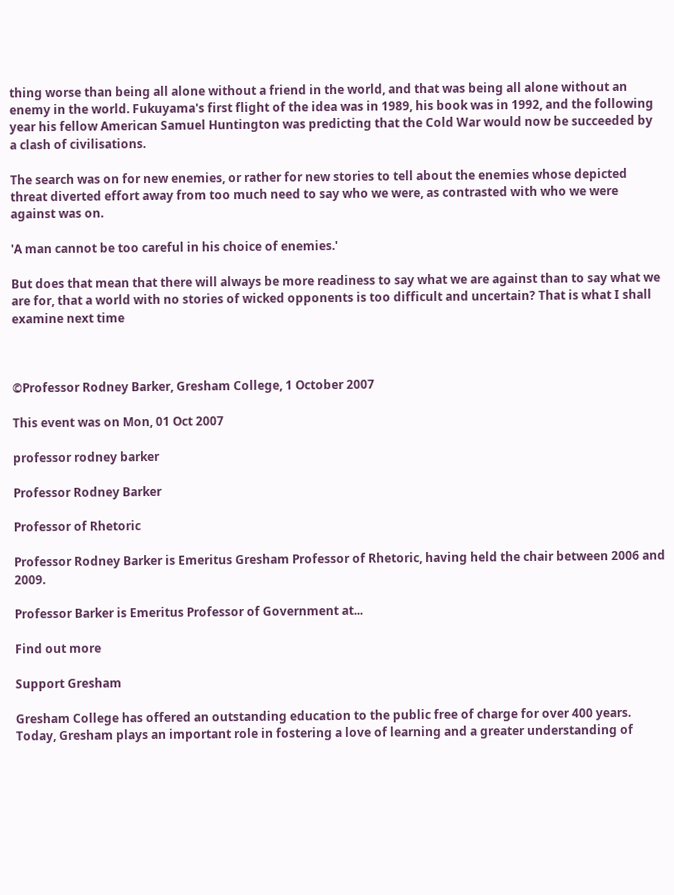thing worse than being all alone without a friend in the world, and that was being all alone without an enemy in the world. Fukuyama's first flight of the idea was in 1989, his book was in 1992, and the following year his fellow American Samuel Huntington was predicting that the Cold War would now be succeeded by a clash of civilisations.

The search was on for new enemies, or rather for new stories to tell about the enemies whose depicted threat diverted effort away from too much need to say who we were, as contrasted with who we were against was on.

'A man cannot be too careful in his choice of enemies.'

But does that mean that there will always be more readiness to say what we are against than to say what we are for, that a world with no stories of wicked opponents is too difficult and uncertain? That is what I shall examine next time



©Professor Rodney Barker, Gresham College, 1 October 2007

This event was on Mon, 01 Oct 2007

professor rodney barker

Professor Rodney Barker

Professor of Rhetoric

Professor Rodney Barker is Emeritus Gresham Professor of Rhetoric, having held the chair between 2006 and 2009.

Professor Barker is Emeritus Professor of Government at...

Find out more

Support Gresham

Gresham College has offered an outstanding education to the public free of charge for over 400 years. Today, Gresham plays an important role in fostering a love of learning and a greater understanding of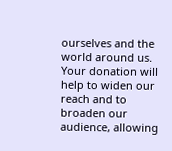ourselves and the world around us. Your donation will help to widen our reach and to broaden our audience, allowing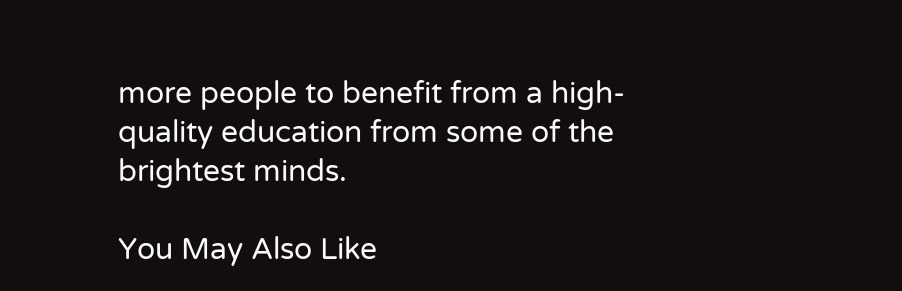more people to benefit from a high-quality education from some of the brightest minds.

You May Also Like